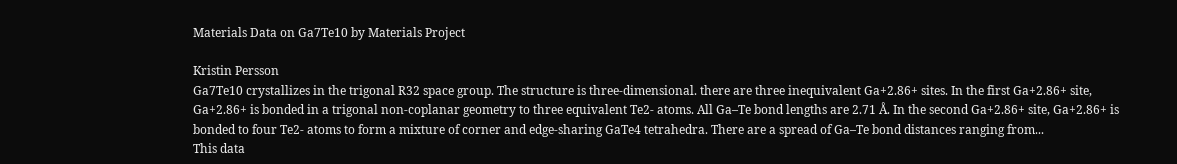Materials Data on Ga7Te10 by Materials Project

Kristin Persson
Ga7Te10 crystallizes in the trigonal R32 space group. The structure is three-dimensional. there are three inequivalent Ga+2.86+ sites. In the first Ga+2.86+ site, Ga+2.86+ is bonded in a trigonal non-coplanar geometry to three equivalent Te2- atoms. All Ga–Te bond lengths are 2.71 Å. In the second Ga+2.86+ site, Ga+2.86+ is bonded to four Te2- atoms to form a mixture of corner and edge-sharing GaTe4 tetrahedra. There are a spread of Ga–Te bond distances ranging from...
This data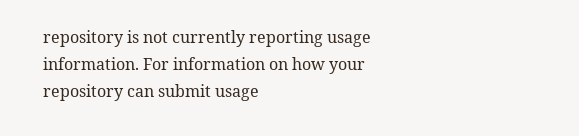repository is not currently reporting usage information. For information on how your repository can submit usage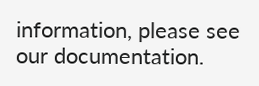information, please see our documentation.